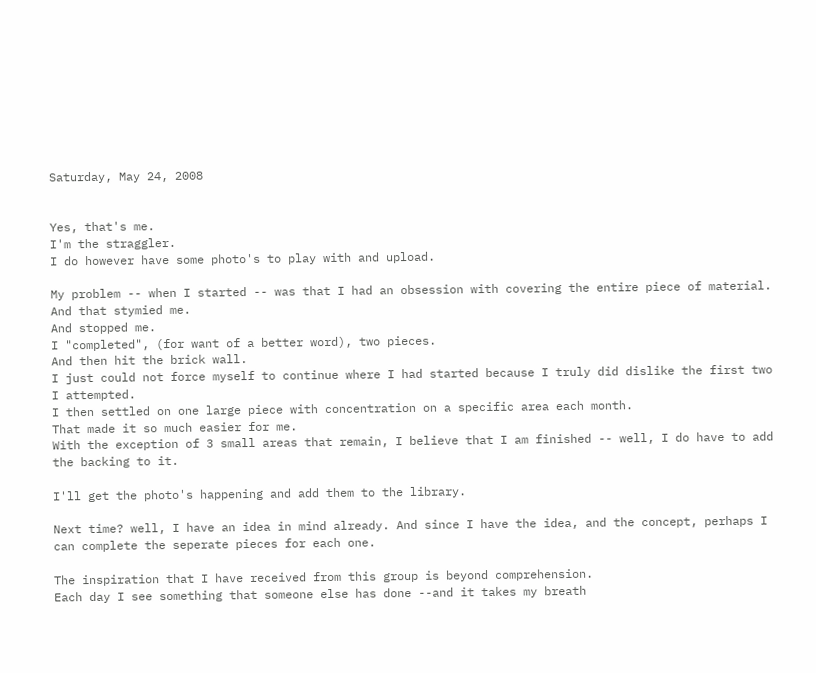Saturday, May 24, 2008


Yes, that's me.
I'm the straggler.
I do however have some photo's to play with and upload.

My problem -- when I started -- was that I had an obsession with covering the entire piece of material.
And that stymied me.
And stopped me.
I "completed", (for want of a better word), two pieces.
And then hit the brick wall.
I just could not force myself to continue where I had started because I truly did dislike the first two I attempted.
I then settled on one large piece with concentration on a specific area each month.
That made it so much easier for me.
With the exception of 3 small areas that remain, I believe that I am finished -- well, I do have to add the backing to it.

I'll get the photo's happening and add them to the library.

Next time? well, I have an idea in mind already. And since I have the idea, and the concept, perhaps I can complete the seperate pieces for each one.

The inspiration that I have received from this group is beyond comprehension.
Each day I see something that someone else has done --and it takes my breath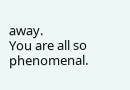away.
You are all so phenomenal.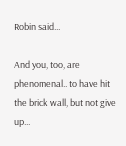Robin said...

And you, too, are phenomenal.. to have hit the brick wall, but not give up...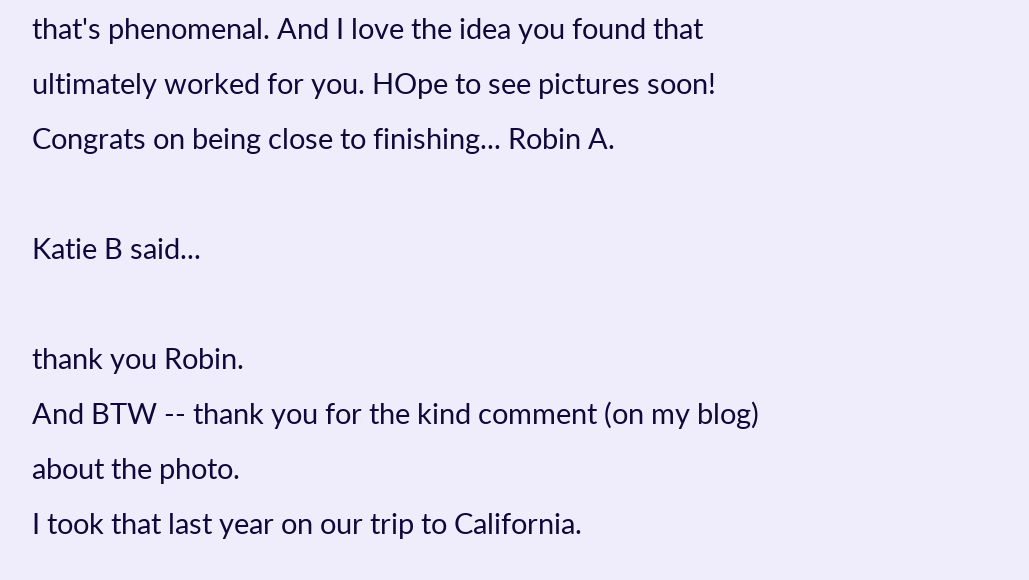that's phenomenal. And I love the idea you found that ultimately worked for you. HOpe to see pictures soon! Congrats on being close to finishing... Robin A.

Katie B said...

thank you Robin.
And BTW -- thank you for the kind comment (on my blog) about the photo.
I took that last year on our trip to California.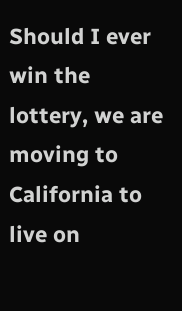Should I ever win the lottery, we are moving to California to live on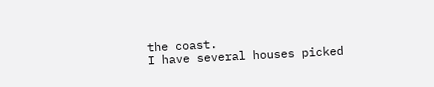the coast.
I have several houses picked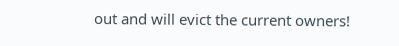out and will evict the current owners!